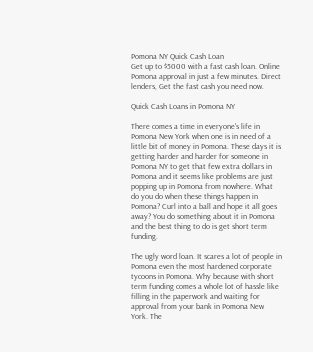Pomona NY Quick Cash Loan
Get up to $5000 with a fast cash loan. Online Pomona approval in just a few minutes. Direct lenders, Get the fast cash you need now.

Quick Cash Loans in Pomona NY

There comes a time in everyone's life in Pomona New York when one is in need of a little bit of money in Pomona. These days it is getting harder and harder for someone in Pomona NY to get that few extra dollars in Pomona and it seems like problems are just popping up in Pomona from nowhere. What do you do when these things happen in Pomona? Curl into a ball and hope it all goes away? You do something about it in Pomona and the best thing to do is get short term funding.

The ugly word loan. It scares a lot of people in Pomona even the most hardened corporate tycoons in Pomona. Why because with short term funding comes a whole lot of hassle like filling in the paperwork and waiting for approval from your bank in Pomona New York. The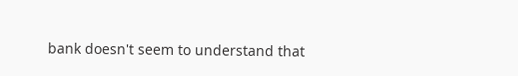bank doesn't seem to understand that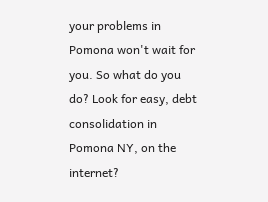your problems in Pomona won't wait for you. So what do you do? Look for easy, debt consolidation in Pomona NY, on the internet?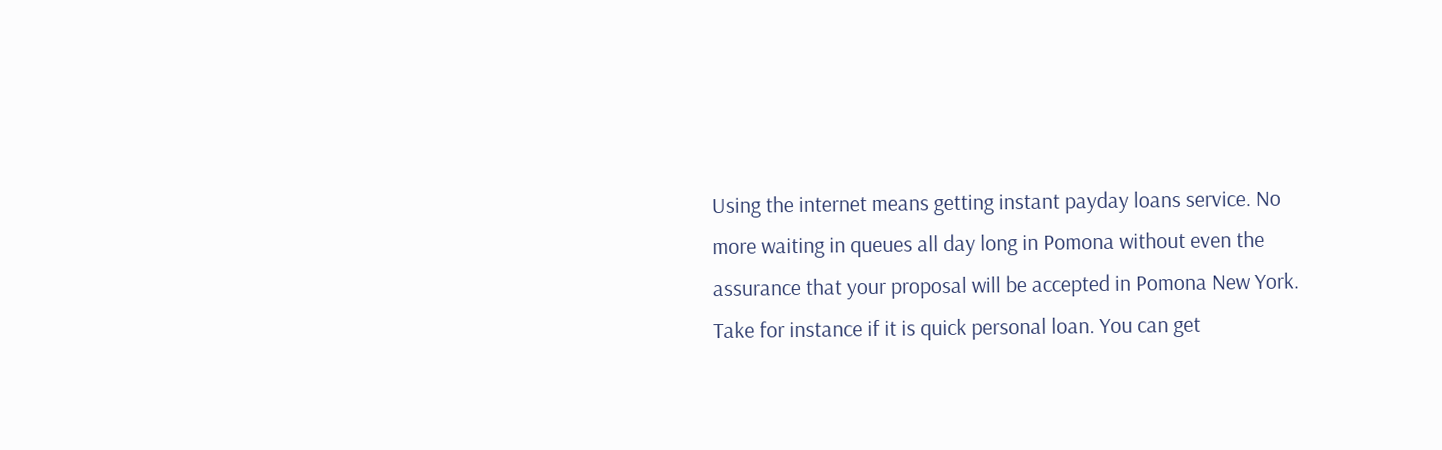Using the internet means getting instant payday loans service. No more waiting in queues all day long in Pomona without even the assurance that your proposal will be accepted in Pomona New York. Take for instance if it is quick personal loan. You can get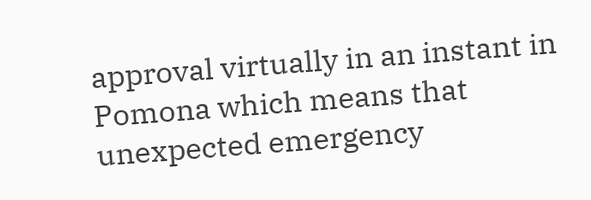approval virtually in an instant in Pomona which means that unexpected emergency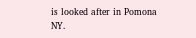is looked after in Pomona NY.